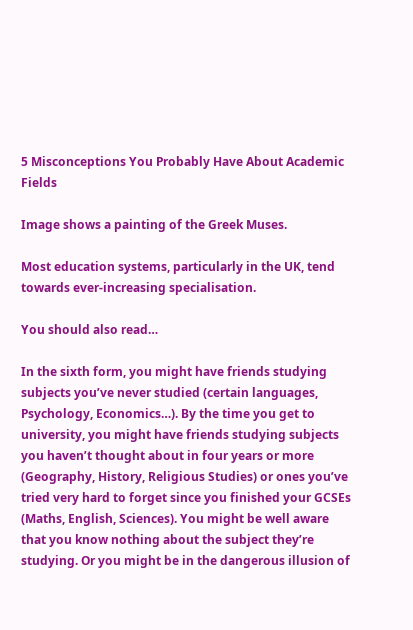5 Misconceptions You Probably Have About Academic Fields

Image shows a painting of the Greek Muses.

Most education systems, particularly in the UK, tend towards ever-increasing specialisation.

You should also read…

In the sixth form, you might have friends studying subjects you’ve never studied (certain languages, Psychology, Economics…). By the time you get to university, you might have friends studying subjects you haven’t thought about in four years or more (Geography, History, Religious Studies) or ones you’ve tried very hard to forget since you finished your GCSEs (Maths, English, Sciences). You might be well aware that you know nothing about the subject they’re studying. Or you might be in the dangerous illusion of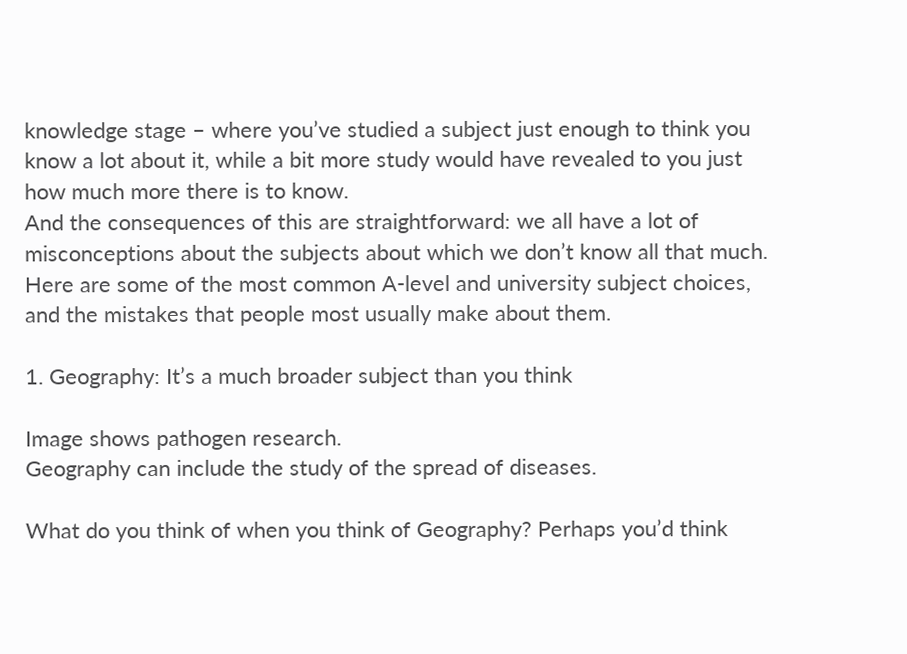knowledge stage – where you’ve studied a subject just enough to think you know a lot about it, while a bit more study would have revealed to you just how much more there is to know.
And the consequences of this are straightforward: we all have a lot of misconceptions about the subjects about which we don’t know all that much. Here are some of the most common A-level and university subject choices, and the mistakes that people most usually make about them.

1. Geography: It’s a much broader subject than you think

Image shows pathogen research.
Geography can include the study of the spread of diseases.

What do you think of when you think of Geography? Perhaps you’d think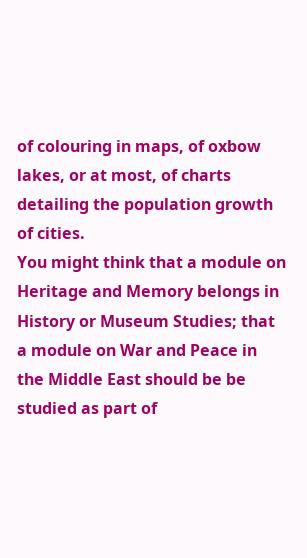of colouring in maps, of oxbow lakes, or at most, of charts detailing the population growth of cities.
You might think that a module on Heritage and Memory belongs in History or Museum Studies; that a module on War and Peace in the Middle East should be be studied as part of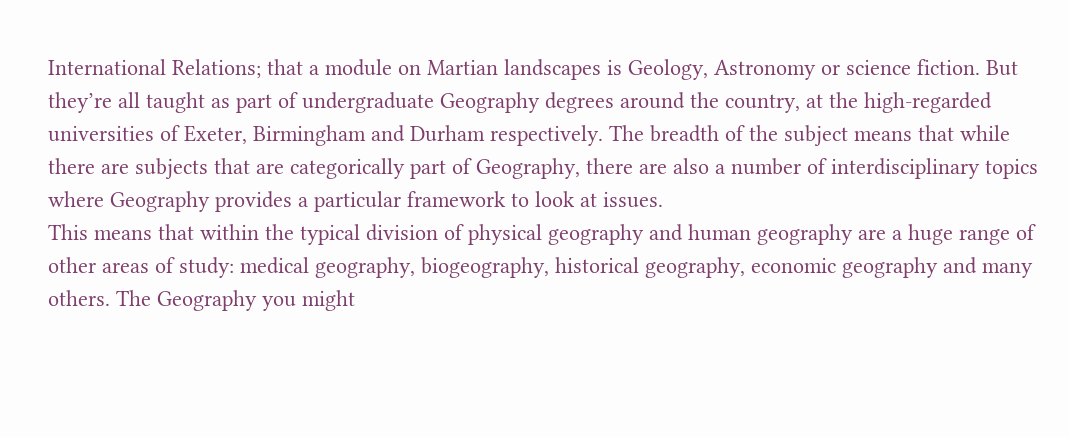International Relations; that a module on Martian landscapes is Geology, Astronomy or science fiction. But they’re all taught as part of undergraduate Geography degrees around the country, at the high-regarded universities of Exeter, Birmingham and Durham respectively. The breadth of the subject means that while there are subjects that are categorically part of Geography, there are also a number of interdisciplinary topics where Geography provides a particular framework to look at issues.
This means that within the typical division of physical geography and human geography are a huge range of other areas of study: medical geography, biogeography, historical geography, economic geography and many others. The Geography you might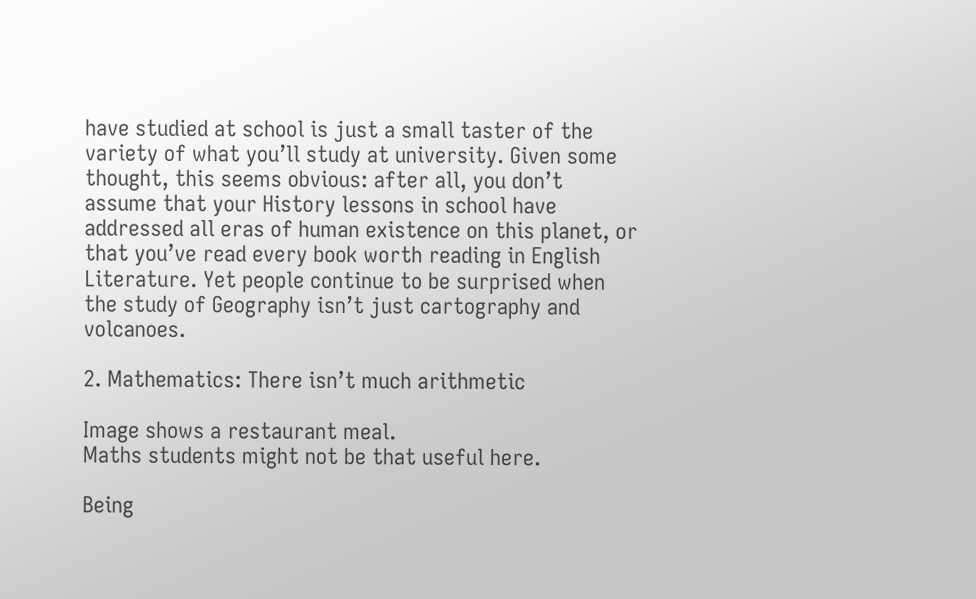have studied at school is just a small taster of the variety of what you’ll study at university. Given some thought, this seems obvious: after all, you don’t assume that your History lessons in school have addressed all eras of human existence on this planet, or that you’ve read every book worth reading in English Literature. Yet people continue to be surprised when the study of Geography isn’t just cartography and volcanoes.

2. Mathematics: There isn’t much arithmetic

Image shows a restaurant meal.
Maths students might not be that useful here.

Being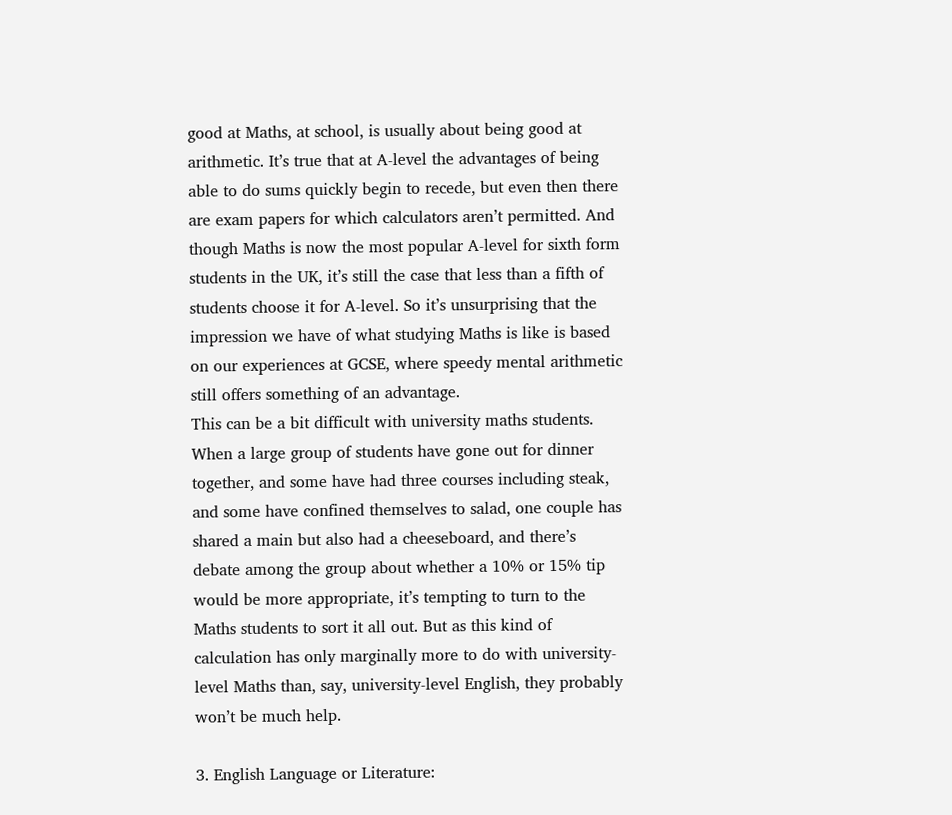good at Maths, at school, is usually about being good at arithmetic. It’s true that at A-level the advantages of being able to do sums quickly begin to recede, but even then there are exam papers for which calculators aren’t permitted. And though Maths is now the most popular A-level for sixth form students in the UK, it’s still the case that less than a fifth of students choose it for A-level. So it’s unsurprising that the impression we have of what studying Maths is like is based on our experiences at GCSE, where speedy mental arithmetic still offers something of an advantage.
This can be a bit difficult with university maths students. When a large group of students have gone out for dinner together, and some have had three courses including steak, and some have confined themselves to salad, one couple has shared a main but also had a cheeseboard, and there’s debate among the group about whether a 10% or 15% tip would be more appropriate, it’s tempting to turn to the Maths students to sort it all out. But as this kind of calculation has only marginally more to do with university-level Maths than, say, university-level English, they probably won’t be much help.

3. English Language or Literature: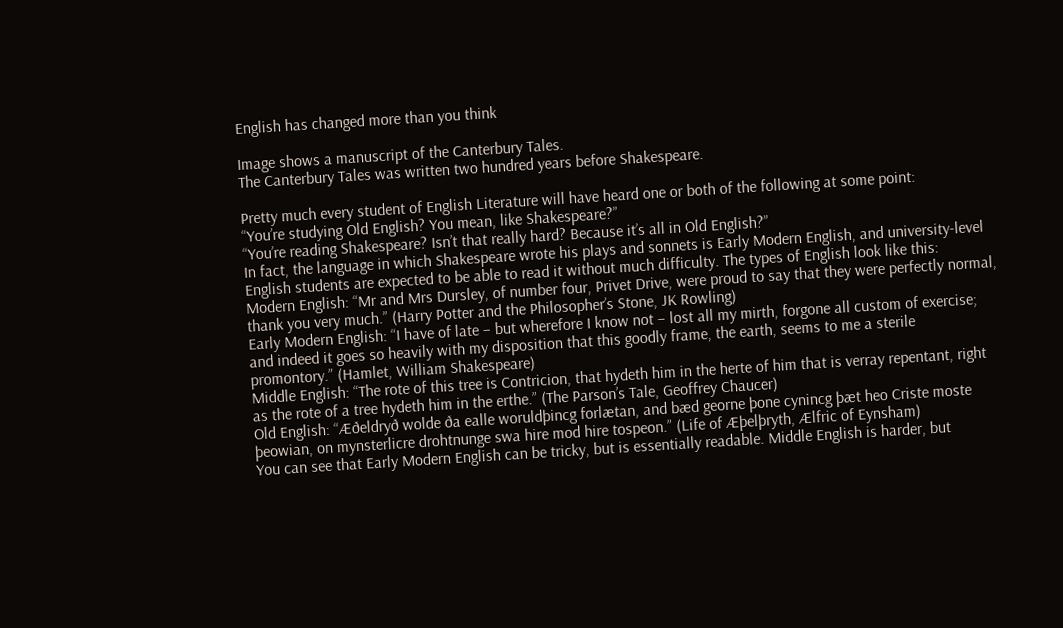English has changed more than you think

Image shows a manuscript of the Canterbury Tales.
The Canterbury Tales was written two hundred years before Shakespeare.

Pretty much every student of English Literature will have heard one or both of the following at some point:
“You’re studying Old English? You mean, like Shakespeare?”
“You’re reading Shakespeare? Isn’t that really hard? Because it’s all in Old English?”
In fact, the language in which Shakespeare wrote his plays and sonnets is Early Modern English, and university-level English students are expected to be able to read it without much difficulty. The types of English look like this:
Modern English: “Mr and Mrs Dursley, of number four, Privet Drive, were proud to say that they were perfectly normal, thank you very much.” (Harry Potter and the Philosopher’s Stone, JK Rowling)
Early Modern English: “I have of late – but wherefore I know not – lost all my mirth, forgone all custom of exercise; and indeed it goes so heavily with my disposition that this goodly frame, the earth, seems to me a sterile promontory.” (Hamlet, William Shakespeare)
Middle English: “The rote of this tree is Contricion, that hydeth him in the herte of him that is verray repentant, right as the rote of a tree hydeth him in the erthe.” (The Parson’s Tale, Geoffrey Chaucer)
Old English: “Æðeldryð wolde ða ealle woruldþincg forlætan, and bæd georne þone cynincg þæt heo Criste moste þeowian, on mynsterlicre drohtnunge swa hire mod hire tospeon.” (Life of Æþelþryth, Ælfric of Eynsham)
You can see that Early Modern English can be tricky, but is essentially readable. Middle English is harder, but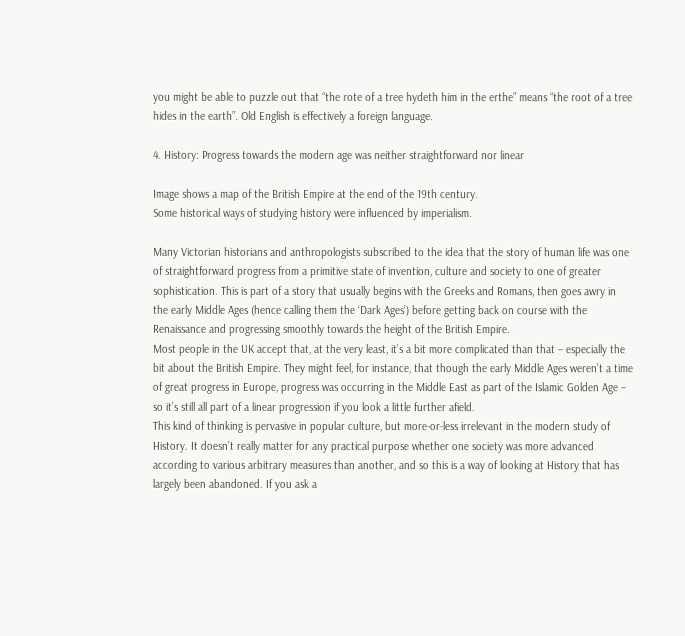you might be able to puzzle out that “the rote of a tree hydeth him in the erthe” means “the root of a tree hides in the earth”. Old English is effectively a foreign language.

4. History: Progress towards the modern age was neither straightforward nor linear

Image shows a map of the British Empire at the end of the 19th century.
Some historical ways of studying history were influenced by imperialism.

Many Victorian historians and anthropologists subscribed to the idea that the story of human life was one of straightforward progress from a primitive state of invention, culture and society to one of greater sophistication. This is part of a story that usually begins with the Greeks and Romans, then goes awry in the early Middle Ages (hence calling them the ‘Dark Ages’) before getting back on course with the Renaissance and progressing smoothly towards the height of the British Empire.
Most people in the UK accept that, at the very least, it’s a bit more complicated than that – especially the bit about the British Empire. They might feel, for instance, that though the early Middle Ages weren’t a time of great progress in Europe, progress was occurring in the Middle East as part of the Islamic Golden Age – so it’s still all part of a linear progression if you look a little further afield.
This kind of thinking is pervasive in popular culture, but more-or-less irrelevant in the modern study of History. It doesn’t really matter for any practical purpose whether one society was more advanced according to various arbitrary measures than another, and so this is a way of looking at History that has largely been abandoned. If you ask a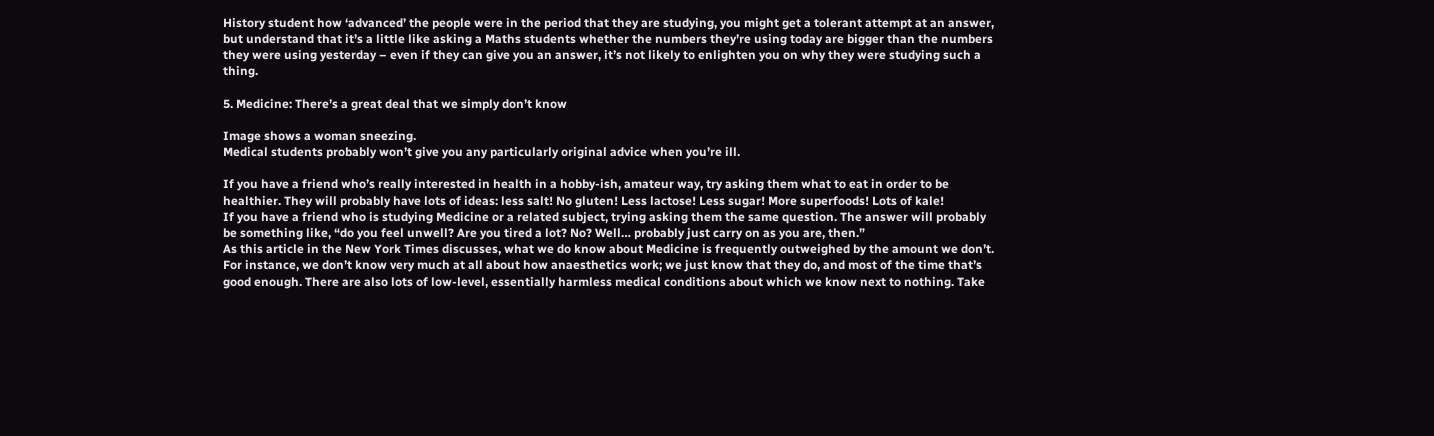History student how ‘advanced’ the people were in the period that they are studying, you might get a tolerant attempt at an answer, but understand that it’s a little like asking a Maths students whether the numbers they’re using today are bigger than the numbers they were using yesterday – even if they can give you an answer, it’s not likely to enlighten you on why they were studying such a thing.

5. Medicine: There’s a great deal that we simply don’t know

Image shows a woman sneezing.
Medical students probably won’t give you any particularly original advice when you’re ill.

If you have a friend who’s really interested in health in a hobby-ish, amateur way, try asking them what to eat in order to be healthier. They will probably have lots of ideas: less salt! No gluten! Less lactose! Less sugar! More superfoods! Lots of kale!
If you have a friend who is studying Medicine or a related subject, trying asking them the same question. The answer will probably be something like, “do you feel unwell? Are you tired a lot? No? Well… probably just carry on as you are, then.”
As this article in the New York Times discusses, what we do know about Medicine is frequently outweighed by the amount we don’t. For instance, we don’t know very much at all about how anaesthetics work; we just know that they do, and most of the time that’s good enough. There are also lots of low-level, essentially harmless medical conditions about which we know next to nothing. Take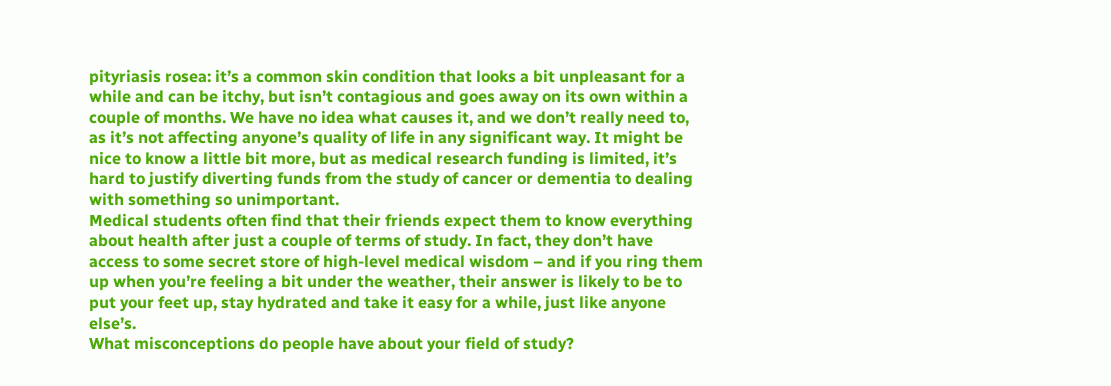pityriasis rosea: it’s a common skin condition that looks a bit unpleasant for a while and can be itchy, but isn’t contagious and goes away on its own within a couple of months. We have no idea what causes it, and we don’t really need to, as it’s not affecting anyone’s quality of life in any significant way. It might be nice to know a little bit more, but as medical research funding is limited, it’s hard to justify diverting funds from the study of cancer or dementia to dealing with something so unimportant.
Medical students often find that their friends expect them to know everything about health after just a couple of terms of study. In fact, they don’t have access to some secret store of high-level medical wisdom – and if you ring them up when you’re feeling a bit under the weather, their answer is likely to be to put your feet up, stay hydrated and take it easy for a while, just like anyone else’s.
What misconceptions do people have about your field of study?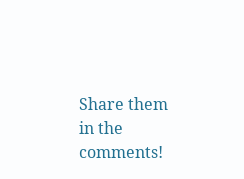Share them in the comments!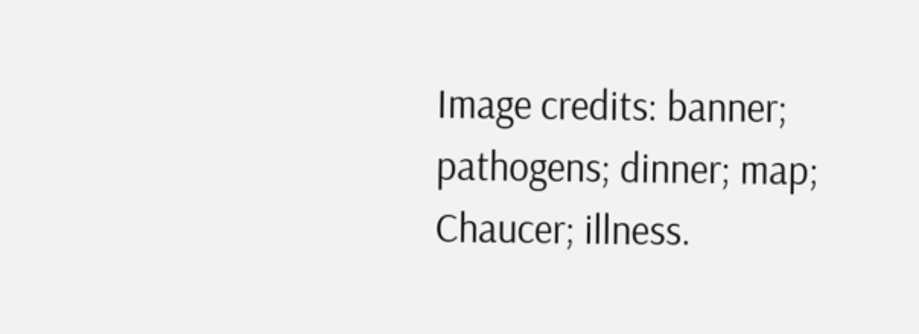Image credits: banner; pathogens; dinner; map; Chaucer; illness.